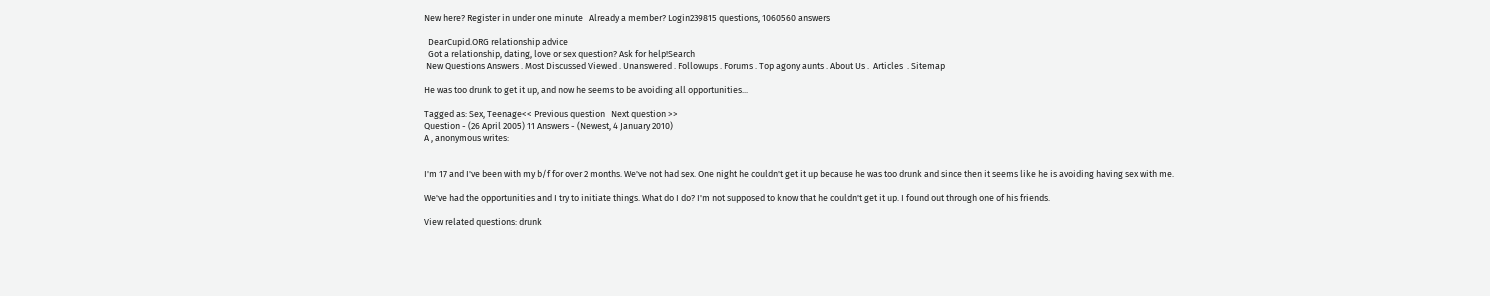New here? Register in under one minute   Already a member? Login239815 questions, 1060560 answers

  DearCupid.ORG relationship advice
  Got a relationship, dating, love or sex question? Ask for help!Search
 New Questions Answers . Most Discussed Viewed . Unanswered . Followups . Forums . Top agony aunts . About Us .  Articles  . Sitemap

He was too drunk to get it up, and now he seems to be avoiding all opportunities...

Tagged as: Sex, Teenage<< Previous question   Next question >>
Question - (26 April 2005) 11 Answers - (Newest, 4 January 2010)
A , anonymous writes:


I'm 17 and I've been with my b/f for over 2 months. We've not had sex. One night he couldn't get it up because he was too drunk and since then it seems like he is avoiding having sex with me.

We've had the opportunities and I try to initiate things. What do I do? I'm not supposed to know that he couldn't get it up. I found out through one of his friends.

View related questions: drunk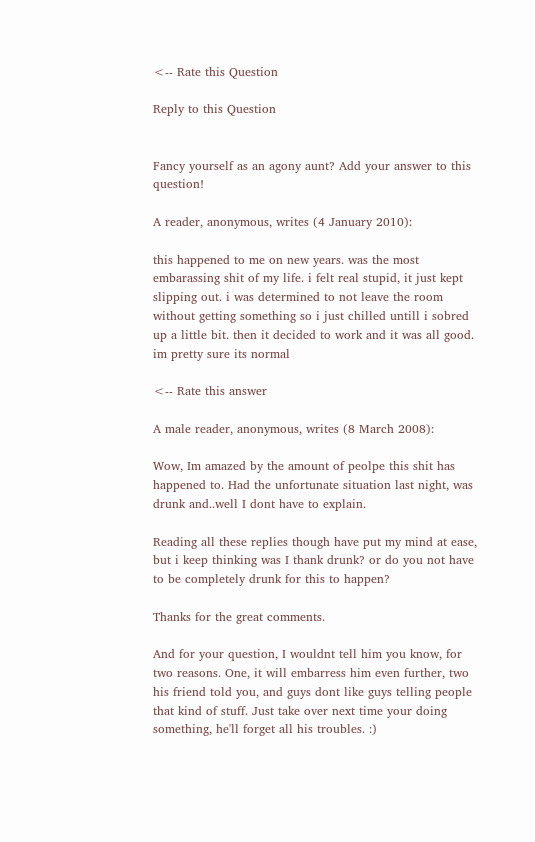<-- Rate this Question

Reply to this Question


Fancy yourself as an agony aunt? Add your answer to this question!

A reader, anonymous, writes (4 January 2010):

this happened to me on new years. was the most embarassing shit of my life. i felt real stupid, it just kept slipping out. i was determined to not leave the room without getting something so i just chilled untill i sobred up a little bit. then it decided to work and it was all good. im pretty sure its normal

<-- Rate this answer

A male reader, anonymous, writes (8 March 2008):

Wow, Im amazed by the amount of peolpe this shit has happened to. Had the unfortunate situation last night, was drunk and..well I dont have to explain.

Reading all these replies though have put my mind at ease, but i keep thinking was I thank drunk? or do you not have to be completely drunk for this to happen?

Thanks for the great comments.

And for your question, I wouldnt tell him you know, for two reasons. One, it will embarress him even further, two his friend told you, and guys dont like guys telling people that kind of stuff. Just take over next time your doing something, he'll forget all his troubles. :)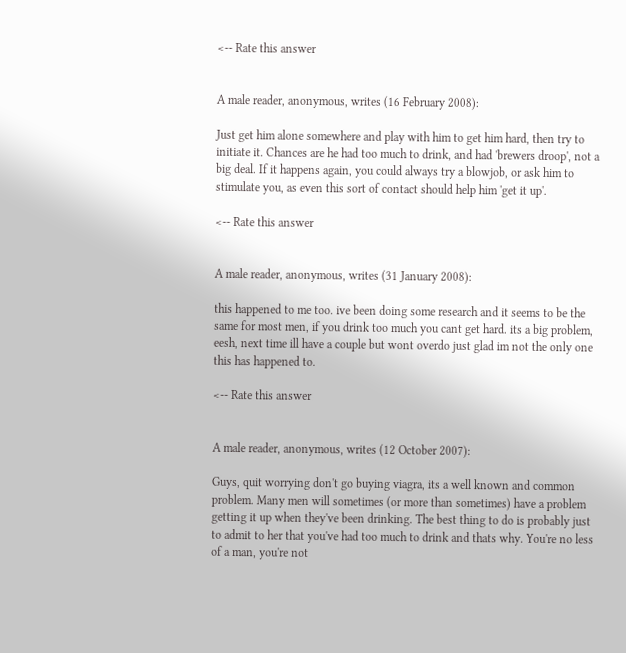<-- Rate this answer


A male reader, anonymous, writes (16 February 2008):

Just get him alone somewhere and play with him to get him hard, then try to initiate it. Chances are he had too much to drink, and had 'brewers droop', not a big deal. If it happens again, you could always try a blowjob, or ask him to stimulate you, as even this sort of contact should help him 'get it up'.

<-- Rate this answer


A male reader, anonymous, writes (31 January 2008):

this happened to me too. ive been doing some research and it seems to be the same for most men, if you drink too much you cant get hard. its a big problem, eesh, next time ill have a couple but wont overdo just glad im not the only one this has happened to.

<-- Rate this answer


A male reader, anonymous, writes (12 October 2007):

Guys, quit worrying don't go buying viagra, its a well known and common problem. Many men will sometimes (or more than sometimes) have a problem getting it up when they've been drinking. The best thing to do is probably just to admit to her that you've had too much to drink and thats why. You're no less of a man, you're not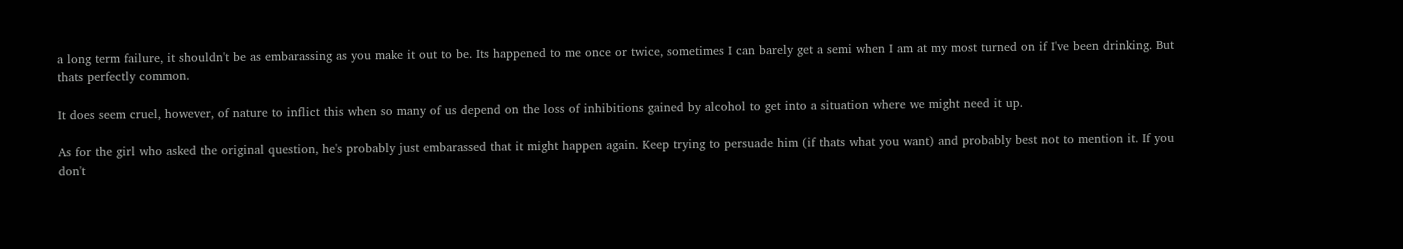a long term failure, it shouldn't be as embarassing as you make it out to be. Its happened to me once or twice, sometimes I can barely get a semi when I am at my most turned on if I've been drinking. But thats perfectly common.

It does seem cruel, however, of nature to inflict this when so many of us depend on the loss of inhibitions gained by alcohol to get into a situation where we might need it up.

As for the girl who asked the original question, he's probably just embarassed that it might happen again. Keep trying to persuade him (if thats what you want) and probably best not to mention it. If you don't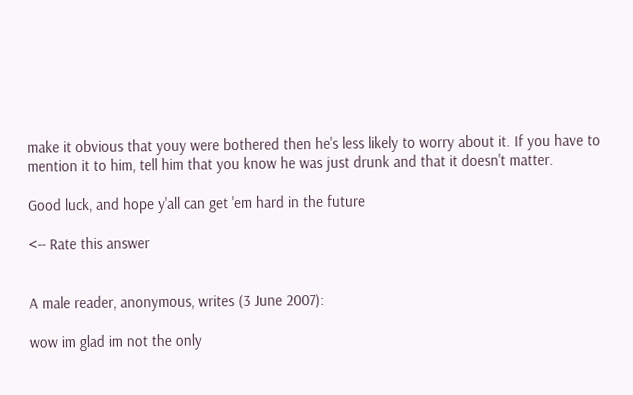make it obvious that youy were bothered then he's less likely to worry about it. If you have to mention it to him, tell him that you know he was just drunk and that it doesn't matter.

Good luck, and hope y'all can get 'em hard in the future

<-- Rate this answer


A male reader, anonymous, writes (3 June 2007):

wow im glad im not the only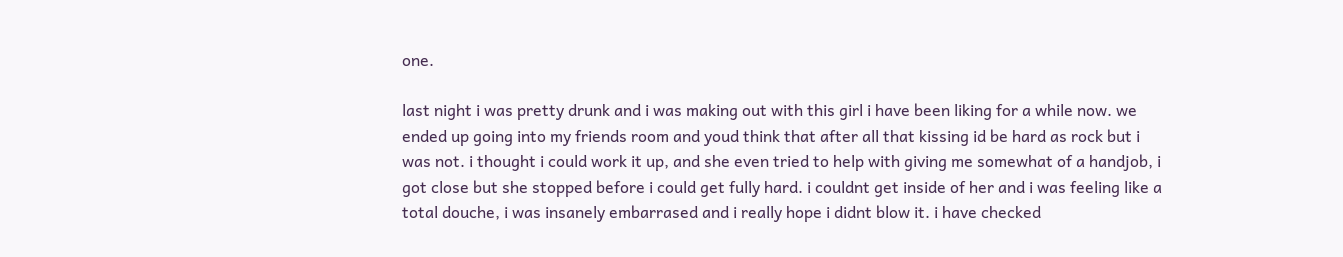one.

last night i was pretty drunk and i was making out with this girl i have been liking for a while now. we ended up going into my friends room and youd think that after all that kissing id be hard as rock but i was not. i thought i could work it up, and she even tried to help with giving me somewhat of a handjob, i got close but she stopped before i could get fully hard. i couldnt get inside of her and i was feeling like a total douche, i was insanely embarrased and i really hope i didnt blow it. i have checked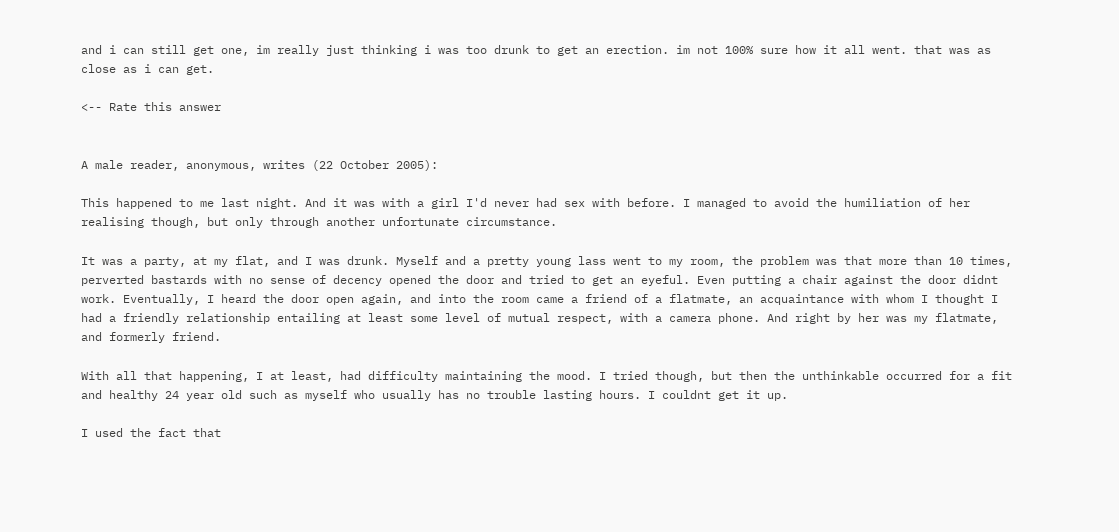and i can still get one, im really just thinking i was too drunk to get an erection. im not 100% sure how it all went. that was as close as i can get.

<-- Rate this answer


A male reader, anonymous, writes (22 October 2005):

This happened to me last night. And it was with a girl I'd never had sex with before. I managed to avoid the humiliation of her realising though, but only through another unfortunate circumstance.

It was a party, at my flat, and I was drunk. Myself and a pretty young lass went to my room, the problem was that more than 10 times, perverted bastards with no sense of decency opened the door and tried to get an eyeful. Even putting a chair against the door didnt work. Eventually, I heard the door open again, and into the room came a friend of a flatmate, an acquaintance with whom I thought I had a friendly relationship entailing at least some level of mutual respect, with a camera phone. And right by her was my flatmate, and formerly friend.

With all that happening, I at least, had difficulty maintaining the mood. I tried though, but then the unthinkable occurred for a fit and healthy 24 year old such as myself who usually has no trouble lasting hours. I couldnt get it up.

I used the fact that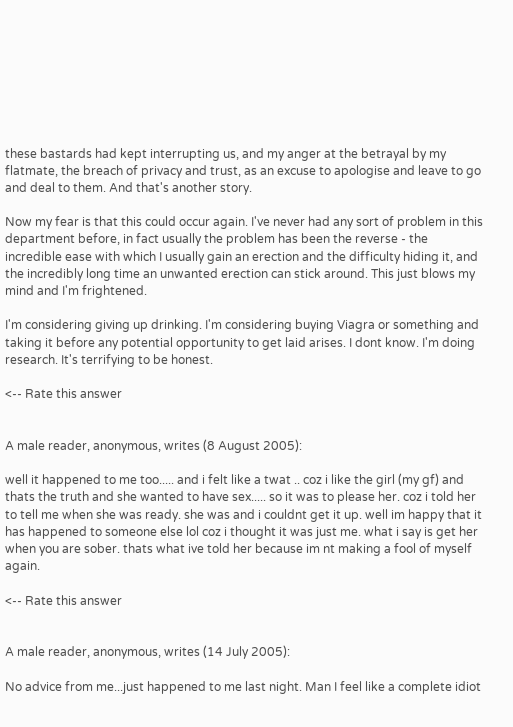these bastards had kept interrupting us, and my anger at the betrayal by my flatmate, the breach of privacy and trust, as an excuse to apologise and leave to go and deal to them. And that's another story.

Now my fear is that this could occur again. I've never had any sort of problem in this department before, in fact usually the problem has been the reverse - the incredible ease with which I usually gain an erection and the difficulty hiding it, and the incredibly long time an unwanted erection can stick around. This just blows my mind and I'm frightened.

I'm considering giving up drinking. I'm considering buying Viagra or something and taking it before any potential opportunity to get laid arises. I dont know. I'm doing research. It's terrifying to be honest.

<-- Rate this answer


A male reader, anonymous, writes (8 August 2005):

well it happened to me too..... and i felt like a twat .. coz i like the girl (my gf) and thats the truth and she wanted to have sex..... so it was to please her. coz i told her to tell me when she was ready. she was and i couldnt get it up. well im happy that it has happened to someone else lol coz i thought it was just me. what i say is get her when you are sober. thats what ive told her because im nt making a fool of myself again.

<-- Rate this answer


A male reader, anonymous, writes (14 July 2005):

No advice from me...just happened to me last night. Man I feel like a complete idiot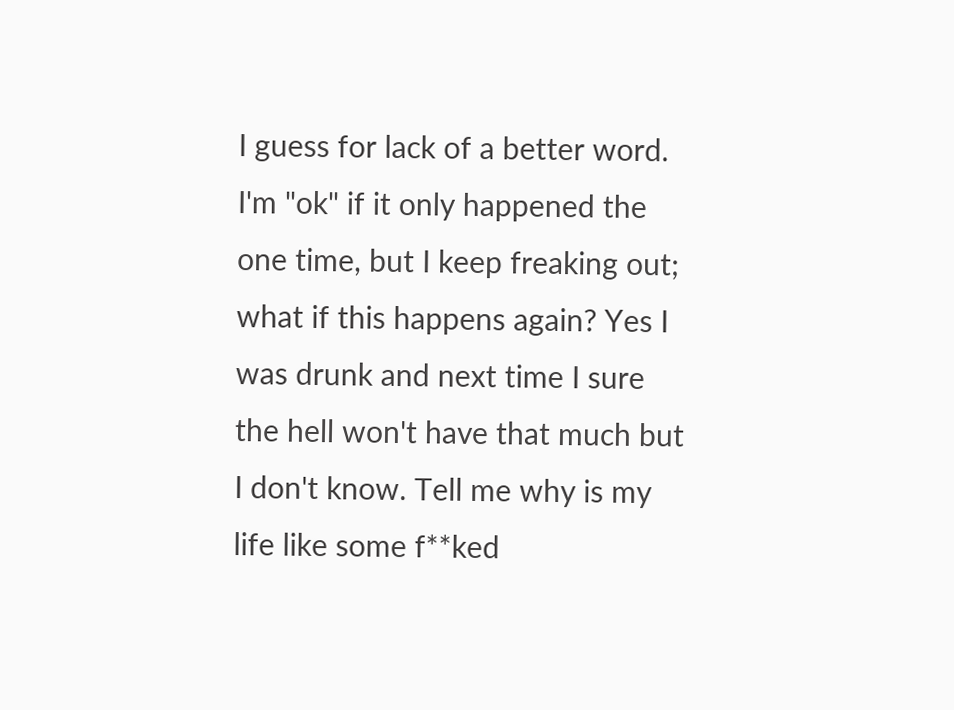I guess for lack of a better word. I'm "ok" if it only happened the one time, but I keep freaking out; what if this happens again? Yes I was drunk and next time I sure the hell won't have that much but I don't know. Tell me why is my life like some f**ked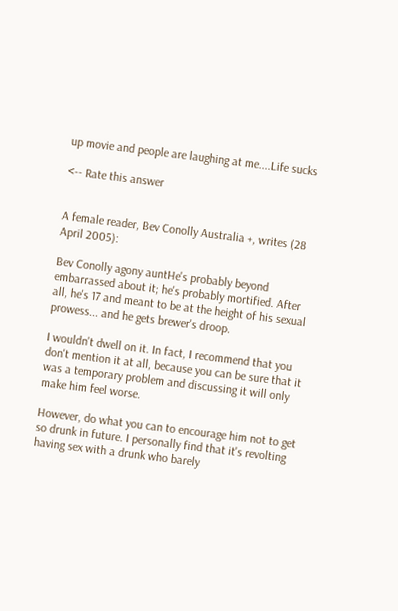up movie and people are laughing at me....Life sucks

<-- Rate this answer


A female reader, Bev Conolly Australia +, writes (28 April 2005):

Bev Conolly agony auntHe's probably beyond embarrassed about it; he's probably mortified. After all, he's 17 and meant to be at the height of his sexual prowess... and he gets brewer's droop.

I wouldn't dwell on it. In fact, I recommend that you don't mention it at all, because you can be sure that it was a temporary problem and discussing it will only make him feel worse.

However, do what you can to encourage him not to get so drunk in future. I personally find that it's revolting having sex with a drunk who barely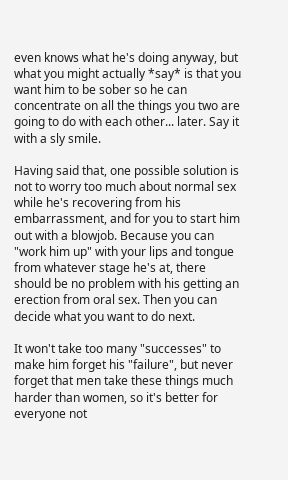even knows what he's doing anyway, but what you might actually *say* is that you want him to be sober so he can concentrate on all the things you two are going to do with each other... later. Say it with a sly smile.

Having said that, one possible solution is not to worry too much about normal sex while he's recovering from his embarrassment, and for you to start him out with a blowjob. Because you can "work him up" with your lips and tongue from whatever stage he's at, there should be no problem with his getting an erection from oral sex. Then you can decide what you want to do next.

It won't take too many "successes" to make him forget his "failure", but never forget that men take these things much harder than women, so it's better for everyone not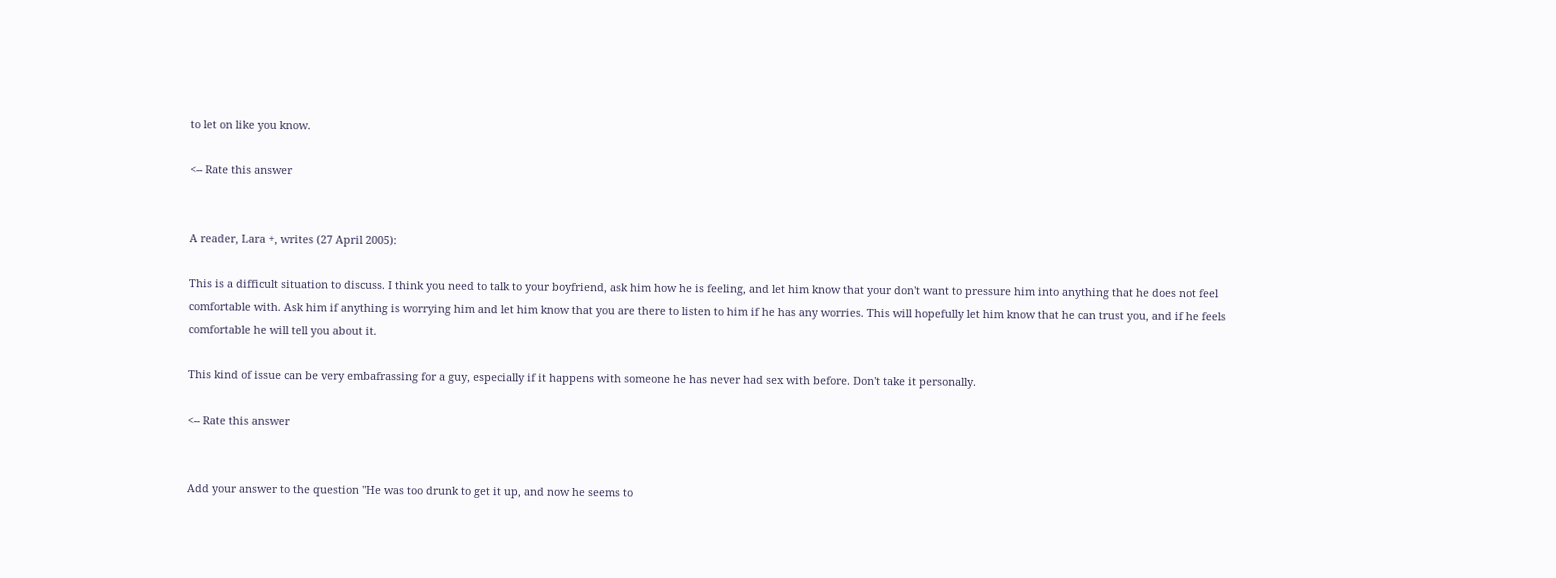to let on like you know.

<-- Rate this answer


A reader, Lara +, writes (27 April 2005):

This is a difficult situation to discuss. I think you need to talk to your boyfriend, ask him how he is feeling, and let him know that your don't want to pressure him into anything that he does not feel comfortable with. Ask him if anything is worrying him and let him know that you are there to listen to him if he has any worries. This will hopefully let him know that he can trust you, and if he feels comfortable he will tell you about it.

This kind of issue can be very embafrassing for a guy, especially if it happens with someone he has never had sex with before. Don't take it personally.

<-- Rate this answer


Add your answer to the question "He was too drunk to get it up, and now he seems to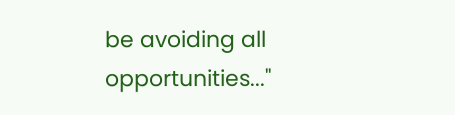be avoiding all opportunities..."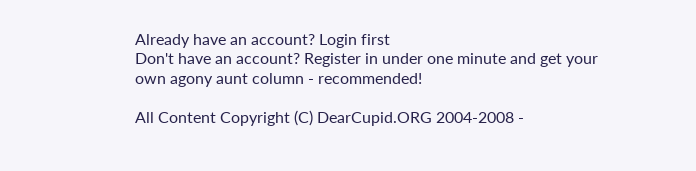Already have an account? Login first
Don't have an account? Register in under one minute and get your own agony aunt column - recommended!

All Content Copyright (C) DearCupid.ORG 2004-2008 -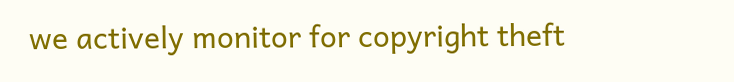we actively monitor for copyright theft